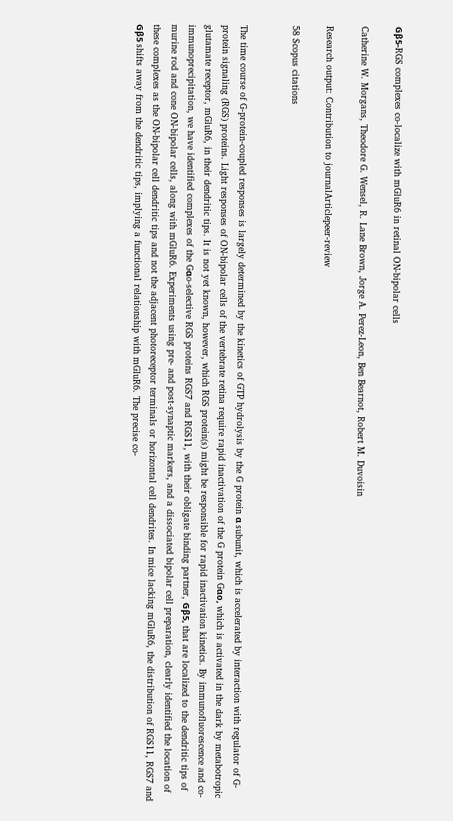Gβ5-RGS complexes co-localize with mGluR6 in retinal ON-bipolar cells

Catherine W. Morgans, Theodore G. Wensel, R. Lane Brown, Jorge A. Perez-Leon, Ben Bearnot, Robert M. Duvoisin

Research output: Contribution to journalArticlepeer-review

58 Scopus citations


The time course of G-protein-coupled responses is largely determined by the kinetics of GTP hydrolysis by the G protein α subunit, which is accelerated by interaction with regulator of G-protein signaling (RGS) proteins. Light responses of ON-bipolar cells of the vertebrate retina require rapid inactivation of the G protein Gαo, which is activated in the dark by metabotropic glutamate receptor, mGluR6, in their dendritic tips. It is not yet known, however, which RGS protein(s) might be responsible for rapid inactivation kinetics. By immunofluorescence and co-immunoprecipitation, we have identified complexes of the Gαo-selective RGS proteins RGS7 and RGS11, with their obligate binding partner, Gβ5, that are localized to the dendritic tips of murine rod and cone ON-bipolar cells, along with mGluR6. Experiments using pre- and post-synaptic markers, and a dissociated bipolar cell preparation, clearly identified the location of these complexes as the ON-bipolar cell dendritic tips and not the adjacent photoreceptor terminals or horizontal cell dendrites. In mice lacking mGluR6, the distribution of RGS11, RGS7 and Gβ5 shifts away from the dendritic tips, implying a functional relationship with mGluR6. The precise co-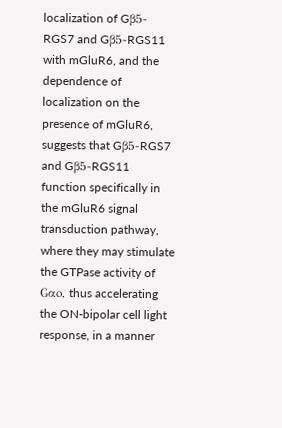localization of Gβ5-RGS7 and Gβ5-RGS11 with mGluR6, and the dependence of localization on the presence of mGluR6, suggests that Gβ5-RGS7 and Gβ5-RGS11 function specifically in the mGluR6 signal transduction pathway, where they may stimulate the GTPase activity of Gαo, thus accelerating the ON-bipolar cell light response, in a manner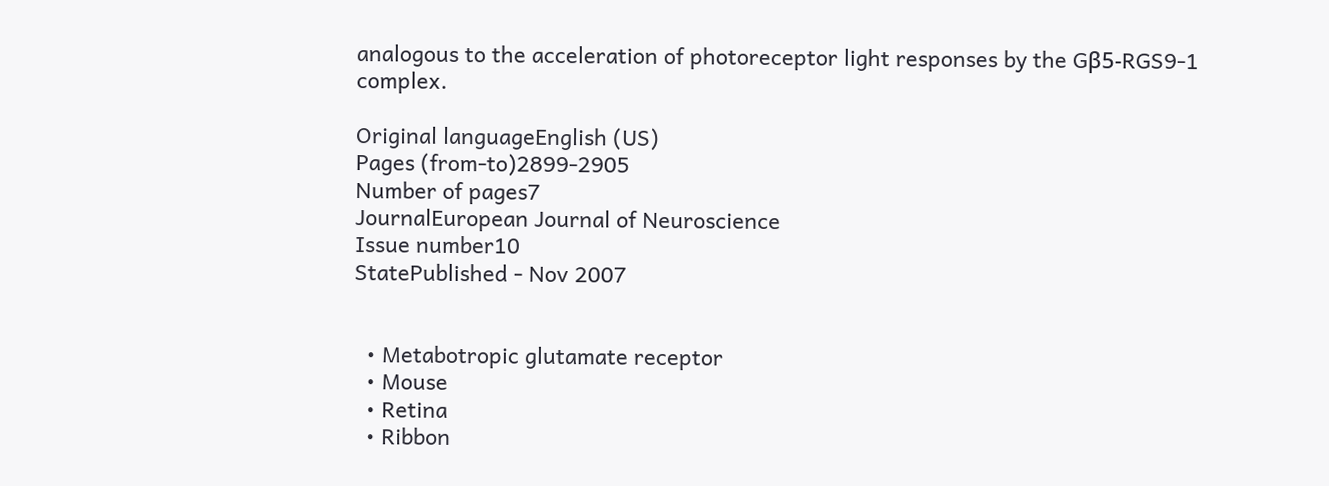analogous to the acceleration of photoreceptor light responses by the Gβ5-RGS9-1 complex.

Original languageEnglish (US)
Pages (from-to)2899-2905
Number of pages7
JournalEuropean Journal of Neuroscience
Issue number10
StatePublished - Nov 2007


  • Metabotropic glutamate receptor
  • Mouse
  • Retina
  • Ribbon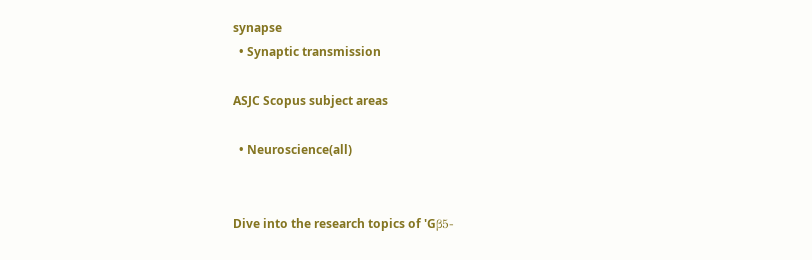synapse
  • Synaptic transmission

ASJC Scopus subject areas

  • Neuroscience(all)


Dive into the research topics of 'Gβ5-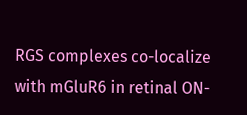RGS complexes co-localize with mGluR6 in retinal ON-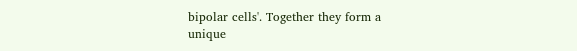bipolar cells'. Together they form a unique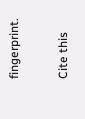fingerprint.

Cite this